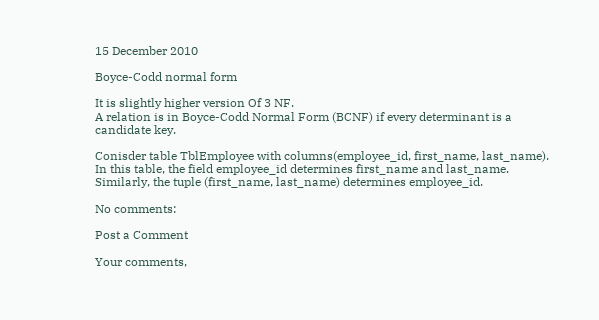15 December 2010

Boyce-Codd normal form

It is slightly higher version Of 3 NF.
A relation is in Boyce-Codd Normal Form (BCNF) if every determinant is a candidate key.

Conisder table TblEmployee with columns(employee_id, first_name, last_name).
In this table, the field employee_id determines first_name and last_name. Similarly, the tuple (first_name, last_name) determines employee_id.

No comments:

Post a Comment

Your comments,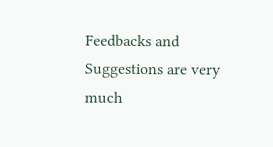Feedbacks and Suggestions are very much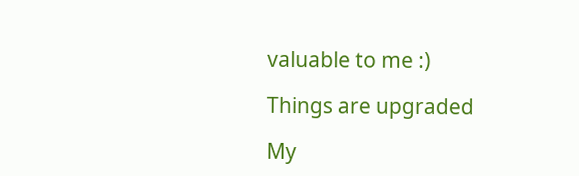valuable to me :)

Things are upgraded

My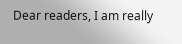Dear readers, I am really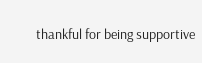thankful for being supportive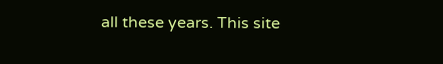all these years. This site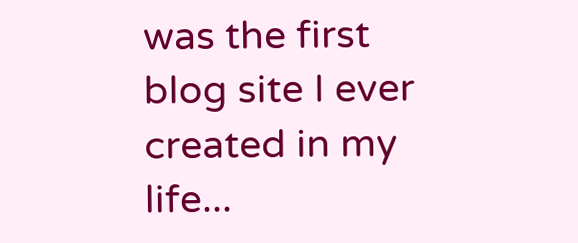was the first blog site I ever created in my life...